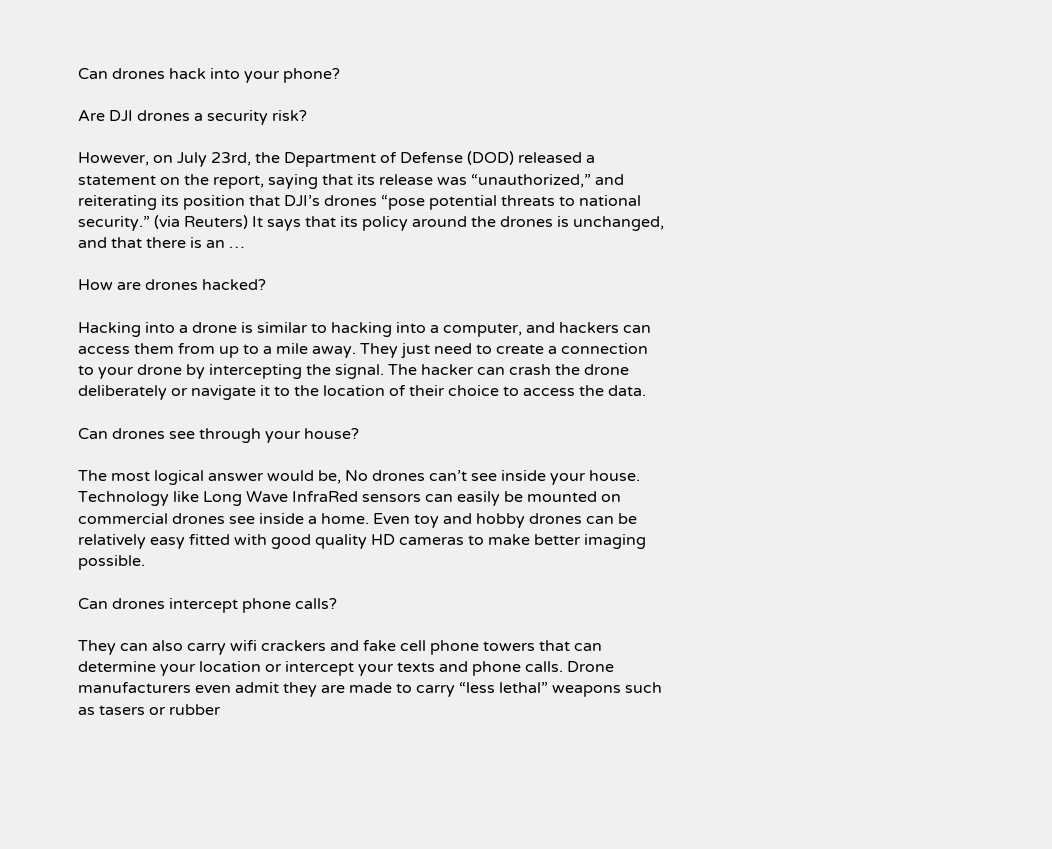Can drones hack into your phone?

Are DJI drones a security risk?

However, on July 23rd, the Department of Defense (DOD) released a statement on the report, saying that its release was “unauthorized,” and reiterating its position that DJI’s drones “pose potential threats to national security.” (via Reuters) It says that its policy around the drones is unchanged, and that there is an …

How are drones hacked?

Hacking into a drone is similar to hacking into a computer, and hackers can access them from up to a mile away. They just need to create a connection to your drone by intercepting the signal. The hacker can crash the drone deliberately or navigate it to the location of their choice to access the data.

Can drones see through your house?

The most logical answer would be, No drones can’t see inside your house. Technology like Long Wave InfraRed sensors can easily be mounted on commercial drones see inside a home. Even toy and hobby drones can be relatively easy fitted with good quality HD cameras to make better imaging possible.

Can drones intercept phone calls?

They can also carry wifi crackers and fake cell phone towers that can determine your location or intercept your texts and phone calls. Drone manufacturers even admit they are made to carry “less lethal” weapons such as tasers or rubber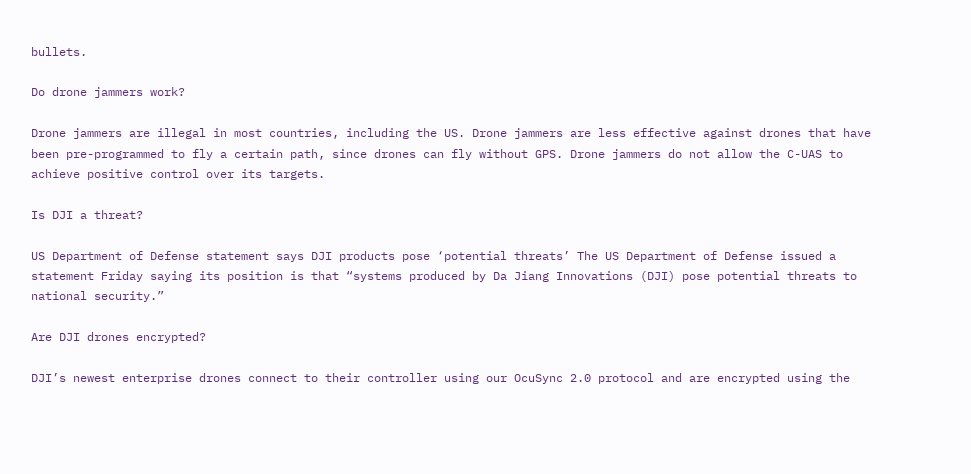bullets.

Do drone jammers work?

Drone jammers are illegal in most countries, including the US. Drone jammers are less effective against drones that have been pre-programmed to fly a certain path, since drones can fly without GPS. Drone jammers do not allow the C-UAS to achieve positive control over its targets.

Is DJI a threat?

US Department of Defense statement says DJI products pose ‘potential threats’ The US Department of Defense issued a statement Friday saying its position is that “systems produced by Da Jiang Innovations (DJI) pose potential threats to national security.”

Are DJI drones encrypted?

DJI’s newest enterprise drones connect to their controller using our OcuSync 2.0 protocol and are encrypted using the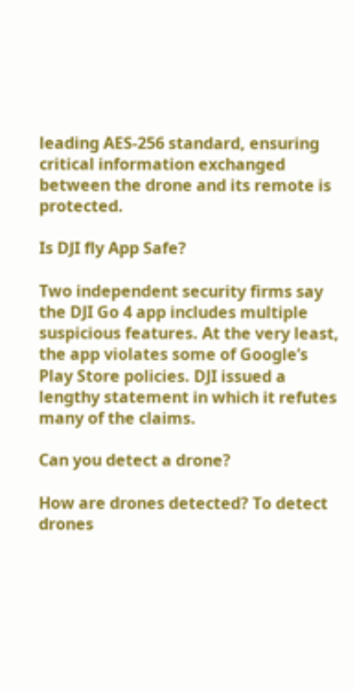leading AES-256 standard, ensuring critical information exchanged between the drone and its remote is protected.

Is DJI fly App Safe?

Two independent security firms say the DJI Go 4 app includes multiple suspicious features. At the very least, the app violates some of Google’s Play Store policies. DJI issued a lengthy statement in which it refutes many of the claims.

Can you detect a drone?

How are drones detected? To detect drones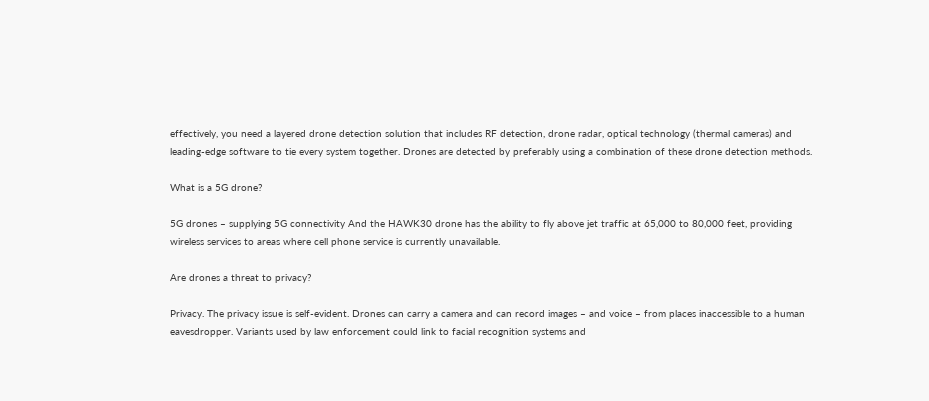effectively, you need a layered drone detection solution that includes RF detection, drone radar, optical technology (thermal cameras) and leading-edge software to tie every system together. Drones are detected by preferably using a combination of these drone detection methods.

What is a 5G drone?

5G drones – supplying 5G connectivity And the HAWK30 drone has the ability to fly above jet traffic at 65,000 to 80,000 feet, providing wireless services to areas where cell phone service is currently unavailable.

Are drones a threat to privacy?

Privacy. The privacy issue is self-evident. Drones can carry a camera and can record images – and voice – from places inaccessible to a human eavesdropper. Variants used by law enforcement could link to facial recognition systems and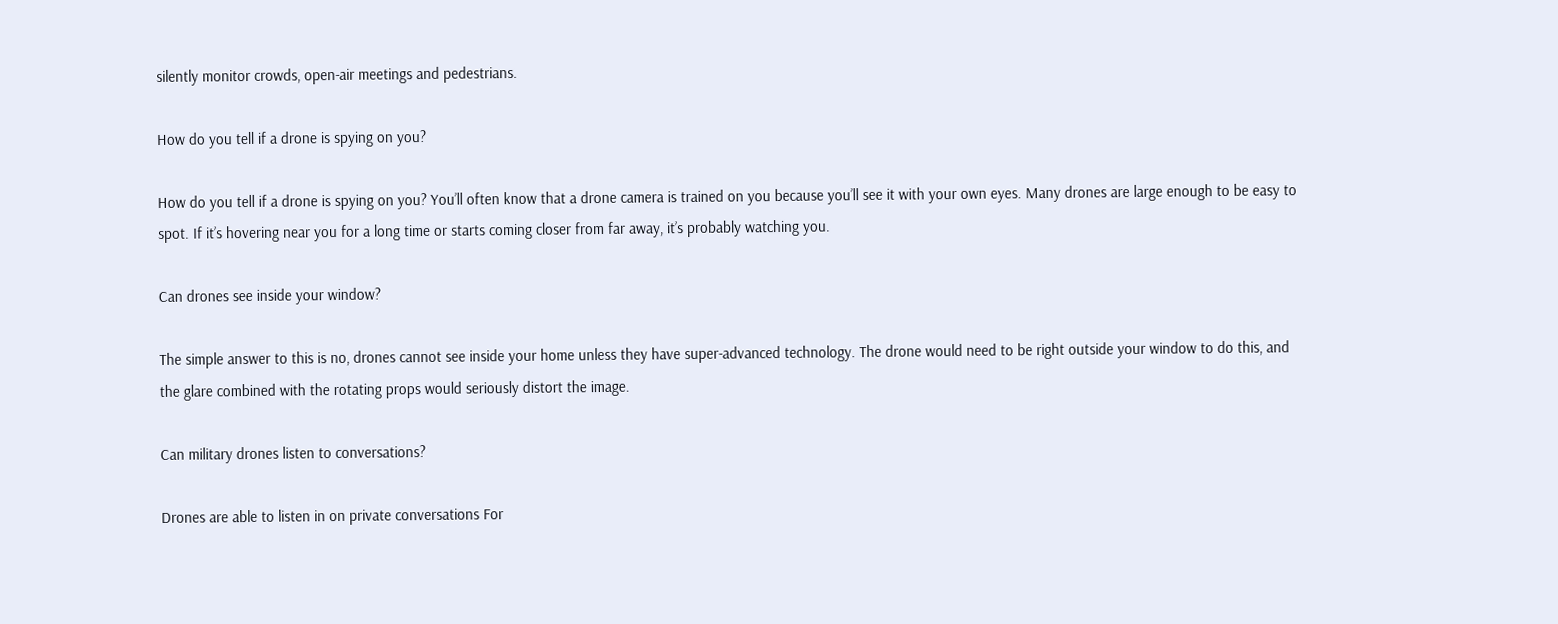silently monitor crowds, open-air meetings and pedestrians.

How do you tell if a drone is spying on you?

How do you tell if a drone is spying on you? You’ll often know that a drone camera is trained on you because you’ll see it with your own eyes. Many drones are large enough to be easy to spot. If it’s hovering near you for a long time or starts coming closer from far away, it’s probably watching you.

Can drones see inside your window?

The simple answer to this is no, drones cannot see inside your home unless they have super-advanced technology. The drone would need to be right outside your window to do this, and the glare combined with the rotating props would seriously distort the image.

Can military drones listen to conversations?

Drones are able to listen in on private conversations For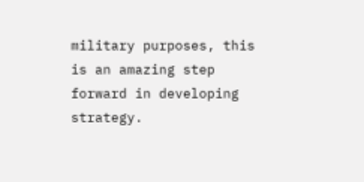military purposes, this is an amazing step forward in developing strategy.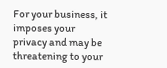For your business, it imposes your privacy and may be threatening to your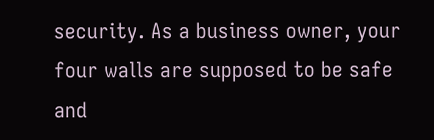security. As a business owner, your four walls are supposed to be safe and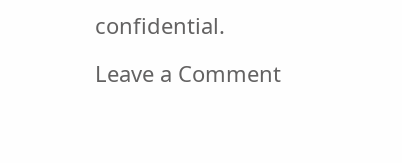confidential.

Leave a Comment